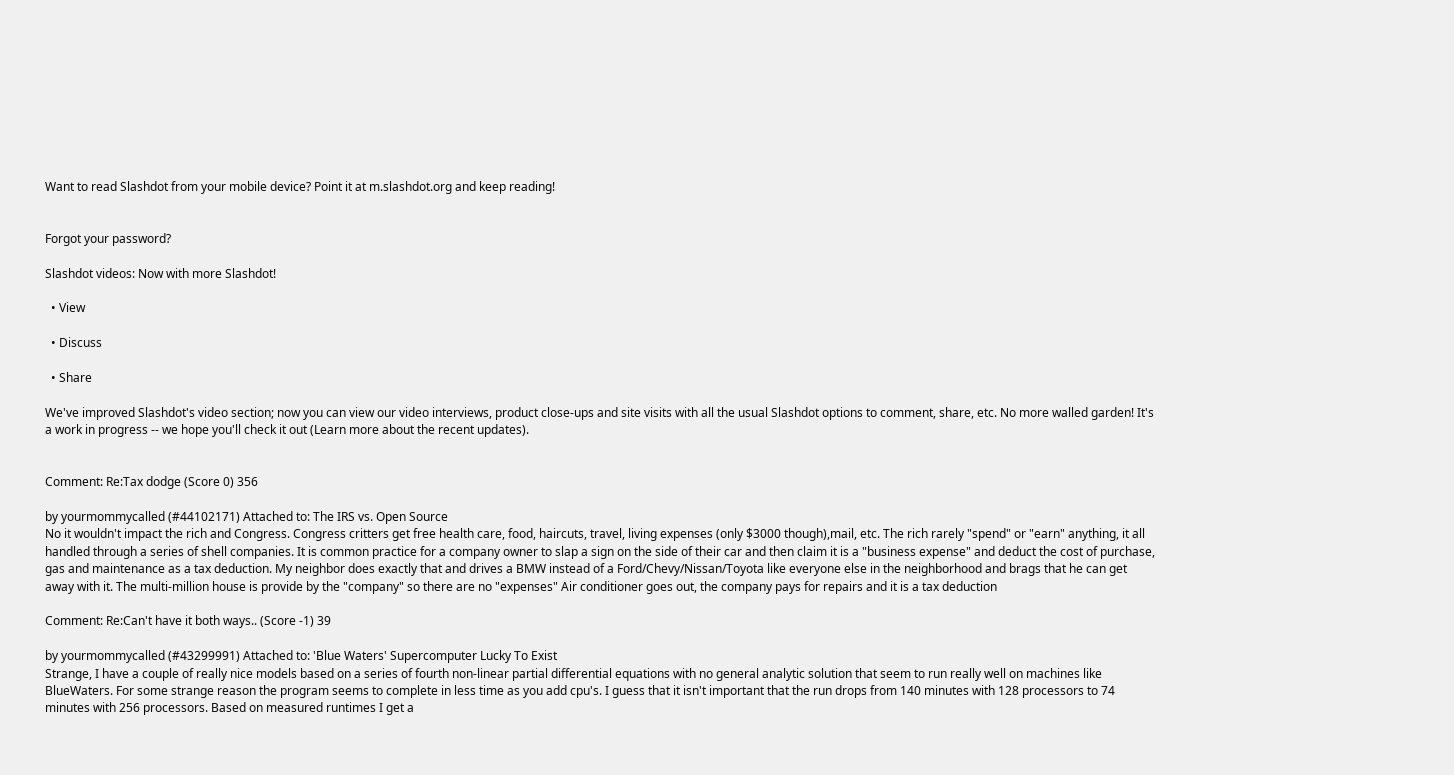Want to read Slashdot from your mobile device? Point it at m.slashdot.org and keep reading!


Forgot your password?

Slashdot videos: Now with more Slashdot!

  • View

  • Discuss

  • Share

We've improved Slashdot's video section; now you can view our video interviews, product close-ups and site visits with all the usual Slashdot options to comment, share, etc. No more walled garden! It's a work in progress -- we hope you'll check it out (Learn more about the recent updates).


Comment: Re:Tax dodge (Score 0) 356

by yourmommycalled (#44102171) Attached to: The IRS vs. Open Source
No it wouldn't impact the rich and Congress. Congress critters get free health care, food, haircuts, travel, living expenses (only $3000 though),mail, etc. The rich rarely "spend" or "earn" anything, it all handled through a series of shell companies. It is common practice for a company owner to slap a sign on the side of their car and then claim it is a "business expense" and deduct the cost of purchase, gas and maintenance as a tax deduction. My neighbor does exactly that and drives a BMW instead of a Ford/Chevy/Nissan/Toyota like everyone else in the neighborhood and brags that he can get away with it. The multi-million house is provide by the "company" so there are no "expenses" Air conditioner goes out, the company pays for repairs and it is a tax deduction

Comment: Re:Can't have it both ways.. (Score -1) 39

by yourmommycalled (#43299991) Attached to: 'Blue Waters' Supercomputer Lucky To Exist
Strange, I have a couple of really nice models based on a series of fourth non-linear partial differential equations with no general analytic solution that seem to run really well on machines like BlueWaters. For some strange reason the program seems to complete in less time as you add cpu's. I guess that it isn't important that the run drops from 140 minutes with 128 processors to 74 minutes with 256 processors. Based on measured runtimes I get a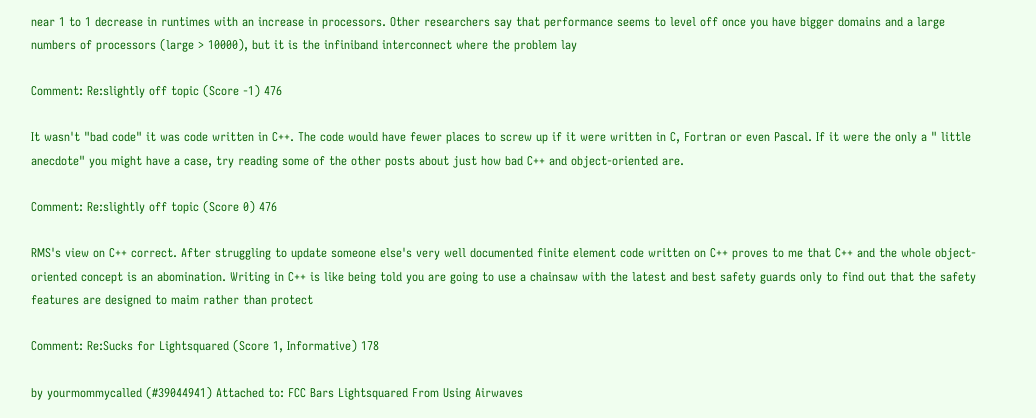near 1 to 1 decrease in runtimes with an increase in processors. Other researchers say that performance seems to level off once you have bigger domains and a large numbers of processors (large > 10000), but it is the infiniband interconnect where the problem lay

Comment: Re:slightly off topic (Score -1) 476

It wasn't "bad code" it was code written in C++. The code would have fewer places to screw up if it were written in C, Fortran or even Pascal. If it were the only a " little anecdote" you might have a case, try reading some of the other posts about just how bad C++ and object-oriented are.

Comment: Re:slightly off topic (Score 0) 476

RMS's view on C++ correct. After struggling to update someone else's very well documented finite element code written on C++ proves to me that C++ and the whole object-oriented concept is an abomination. Writing in C++ is like being told you are going to use a chainsaw with the latest and best safety guards only to find out that the safety features are designed to maim rather than protect

Comment: Re:Sucks for Lightsquared (Score 1, Informative) 178

by yourmommycalled (#39044941) Attached to: FCC Bars Lightsquared From Using Airwaves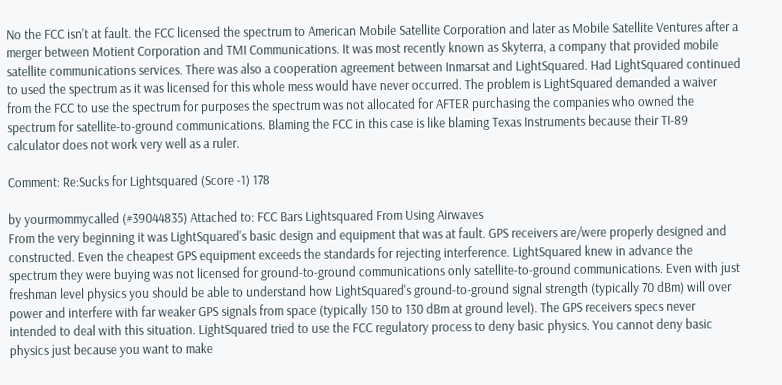No the FCC isn't at fault. the FCC licensed the spectrum to American Mobile Satellite Corporation and later as Mobile Satellite Ventures after a merger between Motient Corporation and TMI Communications. It was most recently known as Skyterra, a company that provided mobile satellite communications services. There was also a cooperation agreement between Inmarsat and LightSquared. Had LightSquared continued to used the spectrum as it was licensed for this whole mess would have never occurred. The problem is LightSquared demanded a waiver from the FCC to use the spectrum for purposes the spectrum was not allocated for AFTER purchasing the companies who owned the spectrum for satellite-to-ground communications. Blaming the FCC in this case is like blaming Texas Instruments because their TI-89 calculator does not work very well as a ruler.

Comment: Re:Sucks for Lightsquared (Score -1) 178

by yourmommycalled (#39044835) Attached to: FCC Bars Lightsquared From Using Airwaves
From the very beginning it was LightSquared's basic design and equipment that was at fault. GPS receivers are/were properly designed and constructed. Even the cheapest GPS equipment exceeds the standards for rejecting interference. LightSquared knew in advance the spectrum they were buying was not licensed for ground-to-ground communications only satellite-to-ground communications. Even with just freshman level physics you should be able to understand how LightSquared's ground-to-ground signal strength (typically 70 dBm) will over power and interfere with far weaker GPS signals from space (typically 150 to 130 dBm at ground level). The GPS receivers specs never intended to deal with this situation. LightSquared tried to use the FCC regulatory process to deny basic physics. You cannot deny basic physics just because you want to make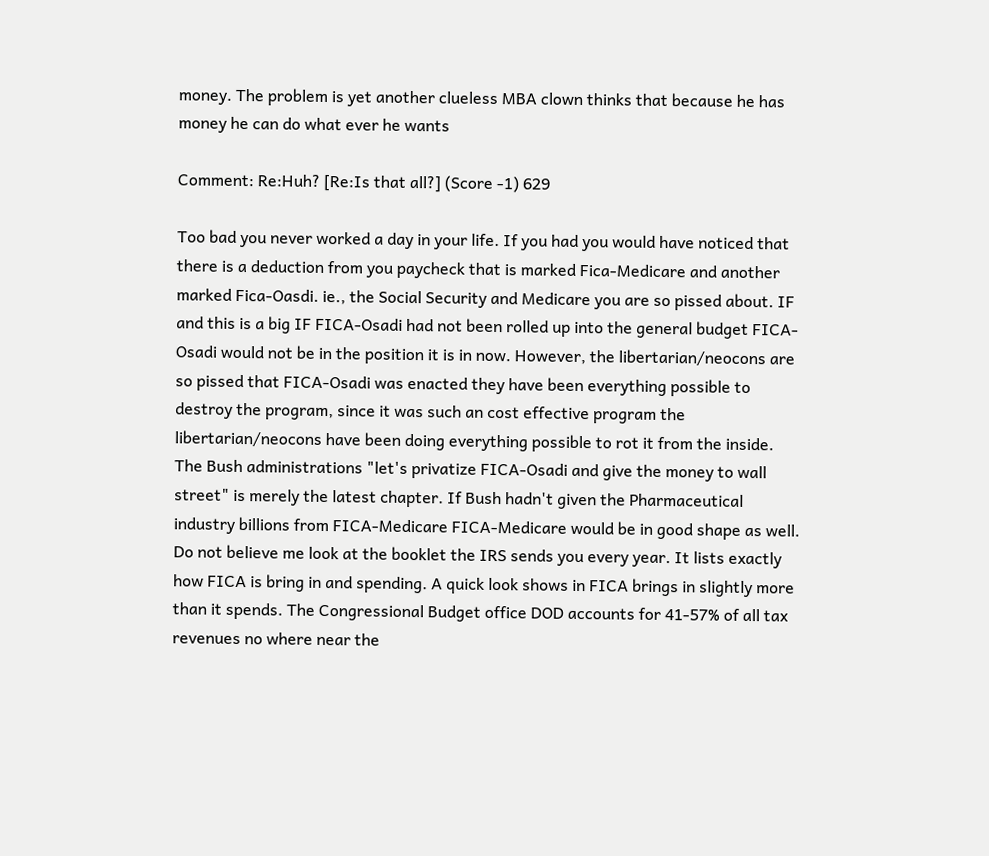money. The problem is yet another clueless MBA clown thinks that because he has money he can do what ever he wants

Comment: Re:Huh? [Re:Is that all?] (Score -1) 629

Too bad you never worked a day in your life. If you had you would have noticed that there is a deduction from you paycheck that is marked Fica-Medicare and another marked Fica-Oasdi. ie., the Social Security and Medicare you are so pissed about. IF and this is a big IF FICA-Osadi had not been rolled up into the general budget FICA-Osadi would not be in the position it is in now. However, the libertarian/neocons are so pissed that FICA-Osadi was enacted they have been everything possible to destroy the program, since it was such an cost effective program the libertarian/neocons have been doing everything possible to rot it from the inside. The Bush administrations "let's privatize FICA-Osadi and give the money to wall street" is merely the latest chapter. If Bush hadn't given the Pharmaceutical industry billions from FICA-Medicare FICA-Medicare would be in good shape as well. Do not believe me look at the booklet the IRS sends you every year. It lists exactly how FICA is bring in and spending. A quick look shows in FICA brings in slightly more than it spends. The Congressional Budget office DOD accounts for 41-57% of all tax revenues no where near the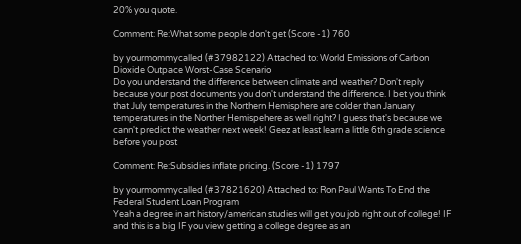20% you quote.

Comment: Re:What some people don't get (Score -1) 760

by yourmommycalled (#37982122) Attached to: World Emissions of Carbon Dioxide Outpace Worst-Case Scenario
Do you understand the difference between climate and weather? Don't reply because your post documents you don't understand the difference. I bet you think that July temperatures in the Northern Hemisphere are colder than January temperatures in the Norther Hemispehere as well right? I guess that's because we cann't predict the weather next week! Geez at least learn a little 6th grade science before you post

Comment: Re:Subsidies inflate pricing. (Score -1) 1797

by yourmommycalled (#37821620) Attached to: Ron Paul Wants To End the Federal Student Loan Program
Yeah a degree in art history/american studies will get you job right out of college! IF and this is a big IF you view getting a college degree as an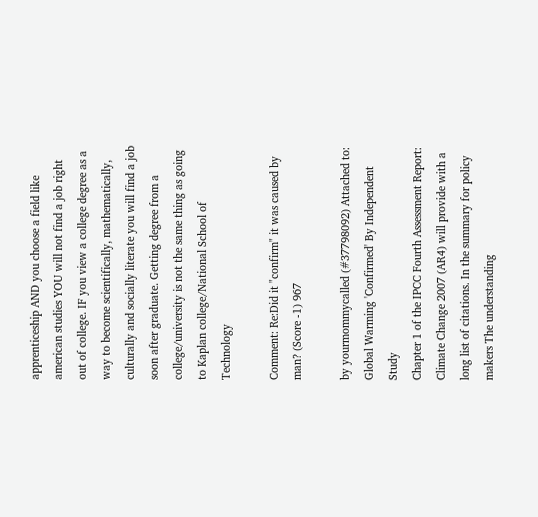apprenticeship AND you choose a field like american studies YOU will not find a job right out of college. IF you view a college degree as a way to become scientifically, mathematically, culturally and socially literate you will find a job soon after graduate. Getting degree from a college/university is not the same thing as going to Kaplan college/National School of Technology

Comment: Re:Did it "confirm" it was caused by man? (Score -1) 967

by yourmommycalled (#37798092) Attached to: Global Warming 'Confirmed' By Independent Study
Chapter 1 of the IPCC Fourth Assessment Report: Climate Change 2007 (AR4) will provide with a long list of citations. In the summary for policy makers The understanding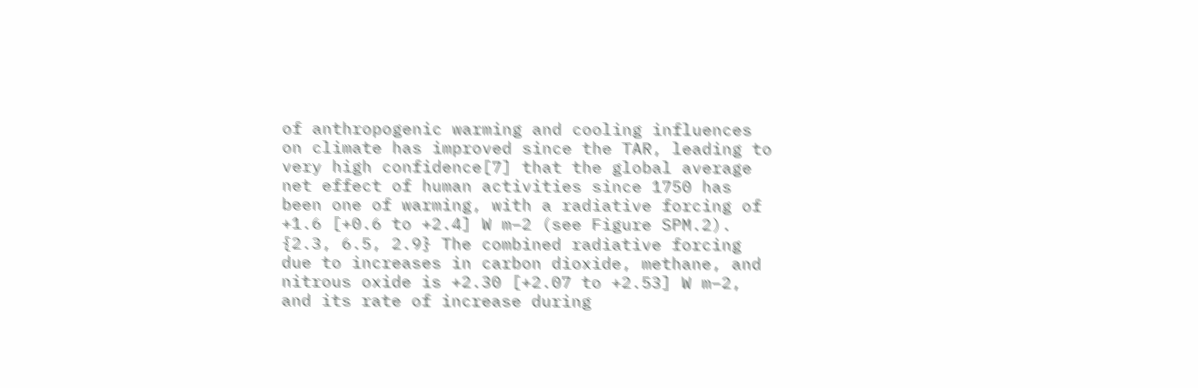of anthropogenic warming and cooling influences on climate has improved since the TAR, leading to very high confidence[7] that the global average net effect of human activities since 1750 has been one of warming, with a radiative forcing of +1.6 [+0.6 to +2.4] W m–2 (see Figure SPM.2). {2.3, 6.5, 2.9} The combined radiative forcing due to increases in carbon dioxide, methane, and nitrous oxide is +2.30 [+2.07 to +2.53] W m–2, and its rate of increase during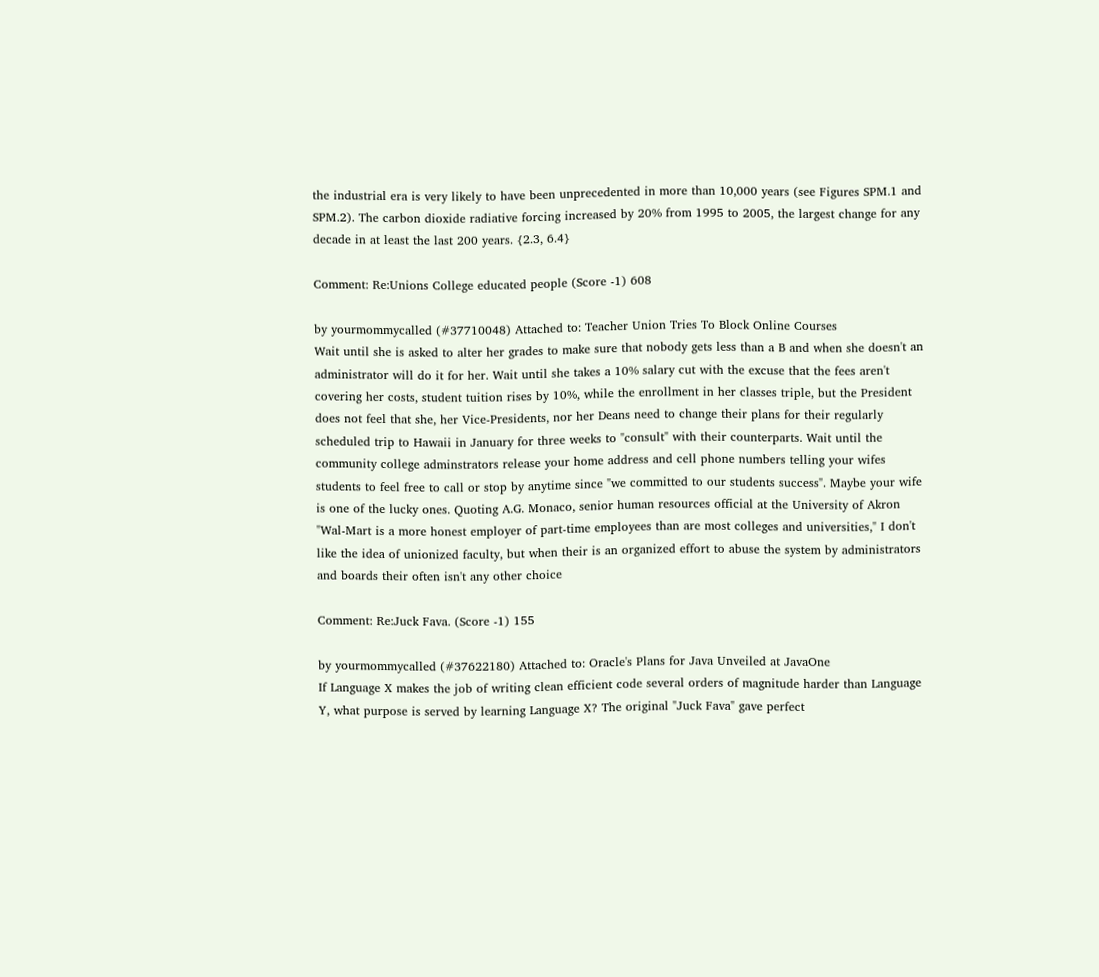the industrial era is very likely to have been unprecedented in more than 10,000 years (see Figures SPM.1 and SPM.2). The carbon dioxide radiative forcing increased by 20% from 1995 to 2005, the largest change for any decade in at least the last 200 years. {2.3, 6.4}

Comment: Re:Unions College educated people (Score -1) 608

by yourmommycalled (#37710048) Attached to: Teacher Union Tries To Block Online Courses
Wait until she is asked to alter her grades to make sure that nobody gets less than a B and when she doesn't an administrator will do it for her. Wait until she takes a 10% salary cut with the excuse that the fees aren't covering her costs, student tuition rises by 10%, while the enrollment in her classes triple, but the President does not feel that she, her Vice-Presidents, nor her Deans need to change their plans for their regularly scheduled trip to Hawaii in January for three weeks to "consult" with their counterparts. Wait until the community college adminstrators release your home address and cell phone numbers telling your wifes students to feel free to call or stop by anytime since "we committed to our students success". Maybe your wife is one of the lucky ones. Quoting A.G. Monaco, senior human resources official at the University of Akron "Wal-Mart is a more honest employer of part-time employees than are most colleges and universities," I don't like the idea of unionized faculty, but when their is an organized effort to abuse the system by administrators and boards their often isn't any other choice

Comment: Re:Juck Fava. (Score -1) 155

by yourmommycalled (#37622180) Attached to: Oracle's Plans for Java Unveiled at JavaOne
If Language X makes the job of writing clean efficient code several orders of magnitude harder than Language Y, what purpose is served by learning Language X? The original "Juck Fava" gave perfect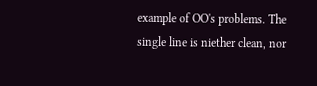example of OO's problems. The single line is niether clean, nor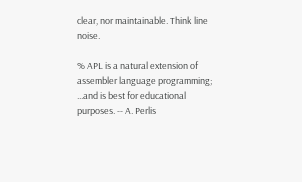clear, nor maintainable. Think line noise.

% APL is a natural extension of assembler language programming; ...and is best for educational purposes. -- A. Perlis